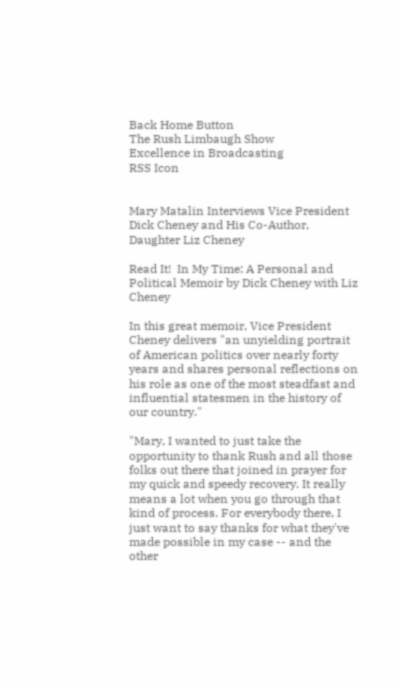Back Home Button
The Rush Limbaugh Show
Excellence in Broadcasting
RSS Icon


Mary Matalin Interviews Vice President Dick Cheney and His Co-Author, Daughter Liz Cheney

Read It!  In My Time: A Personal and Political Memoir by Dick Cheney with Liz Cheney

In this great memoir, Vice President Cheney delivers "an unyielding portrait of American politics over nearly forty years and shares personal reflections on his role as one of the most steadfast and influential statesmen in the history of our country."

"Mary, I wanted to just take the opportunity to thank Rush and all those folks out there that joined in prayer for my quick and speedy recovery. It really means a lot when you go through that kind of process. For everybody there, I just want to say thanks for what they've made possible in my case -- and the other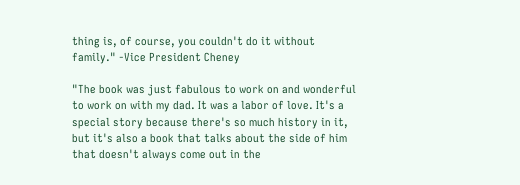thing is, of course, you couldn't do it without family." -Vice President Cheney

"The book was just fabulous to work on and wonderful to work on with my dad. It was a labor of love. It's a special story because there's so much history in it, but it's also a book that talks about the side of him that doesn't always come out in the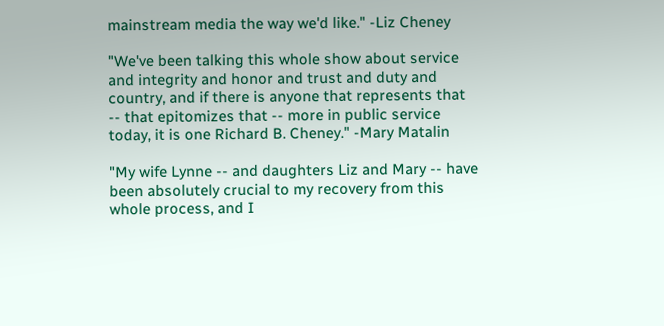mainstream media the way we'd like." -Liz Cheney

"We've been talking this whole show about service and integrity and honor and trust and duty and country, and if there is anyone that represents that -- that epitomizes that -- more in public service today, it is one Richard B. Cheney." -Mary Matalin

"My wife Lynne -- and daughters Liz and Mary -- have been absolutely crucial to my recovery from this whole process, and I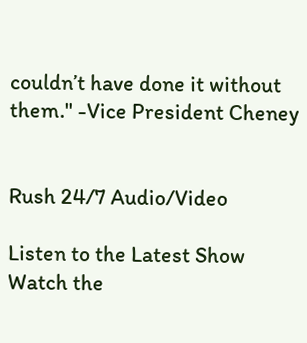couldn’t have done it without them." -Vice President Cheney


Rush 24/7 Audio/Video

Listen to the Latest Show Watch the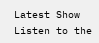Latest Show
Listen to the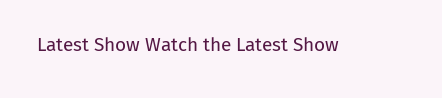Latest Show Watch the Latest Show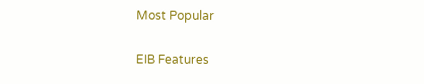Most Popular

EIB Features